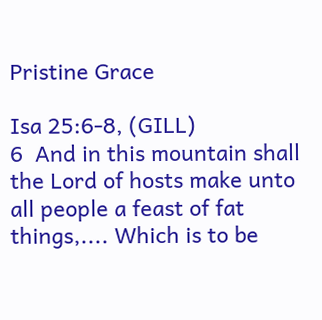Pristine Grace

Isa 25:6-8, (GILL)
6  And in this mountain shall the Lord of hosts make unto all people a feast of fat things,.... Which is to be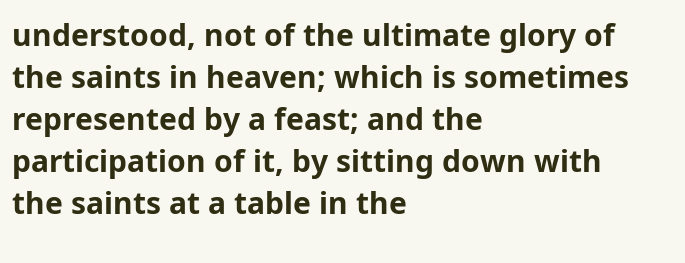understood, not of the ultimate glory of the saints in heaven; which is sometimes represented by a feast; and the participation of it, by sitting down with the saints at a table in the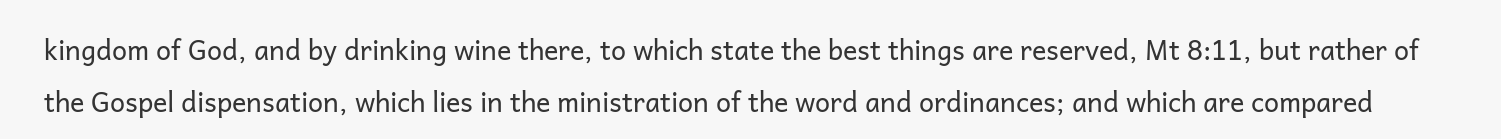kingdom of God, and by drinking wine there, to which state the best things are reserved, Mt 8:11, but rather of the Gospel dispensation, which lies in the ministration of the word and ordinances; and which are compared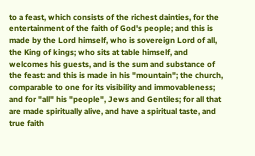to a feast, which consists of the richest dainties, for the entertainment of the faith of God's people; and this is made by the Lord himself, who is sovereign Lord of all, the King of kings; who sits at table himself, and welcomes his guests, and is the sum and substance of the feast: and this is made in his "mountain"; the church, comparable to one for its visibility and immovableness; and for "all" his "people", Jews and Gentiles; for all that are made spiritually alive, and have a spiritual taste, and true faith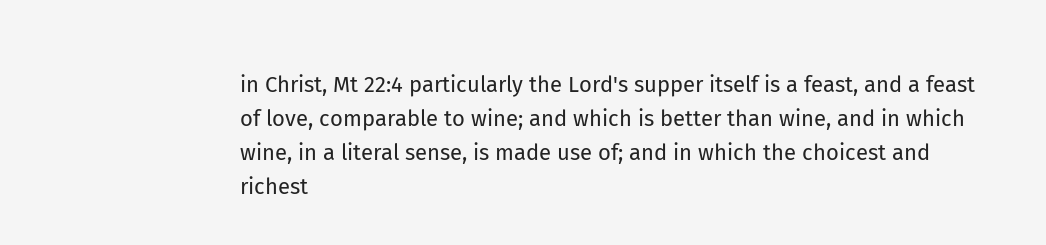in Christ, Mt 22:4 particularly the Lord's supper itself is a feast, and a feast of love, comparable to wine; and which is better than wine, and in which wine, in a literal sense, is made use of; and in which the choicest and richest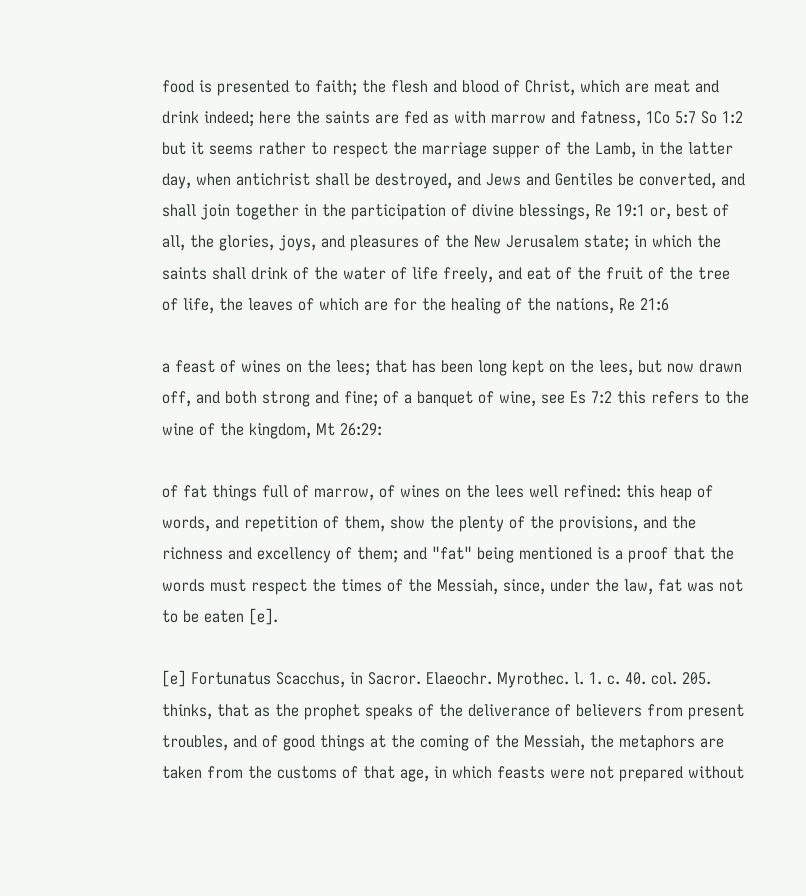food is presented to faith; the flesh and blood of Christ, which are meat and drink indeed; here the saints are fed as with marrow and fatness, 1Co 5:7 So 1:2 but it seems rather to respect the marriage supper of the Lamb, in the latter day, when antichrist shall be destroyed, and Jews and Gentiles be converted, and shall join together in the participation of divine blessings, Re 19:1 or, best of all, the glories, joys, and pleasures of the New Jerusalem state; in which the saints shall drink of the water of life freely, and eat of the fruit of the tree of life, the leaves of which are for the healing of the nations, Re 21:6

a feast of wines on the lees; that has been long kept on the lees, but now drawn off, and both strong and fine; of a banquet of wine, see Es 7:2 this refers to the wine of the kingdom, Mt 26:29:

of fat things full of marrow, of wines on the lees well refined: this heap of words, and repetition of them, show the plenty of the provisions, and the richness and excellency of them; and "fat" being mentioned is a proof that the words must respect the times of the Messiah, since, under the law, fat was not to be eaten [e].

[e] Fortunatus Scacchus, in Sacror. Elaeochr. Myrothec. l. 1. c. 40. col. 205. thinks, that as the prophet speaks of the deliverance of believers from present troubles, and of good things at the coming of the Messiah, the metaphors are taken from the customs of that age, in which feasts were not prepared without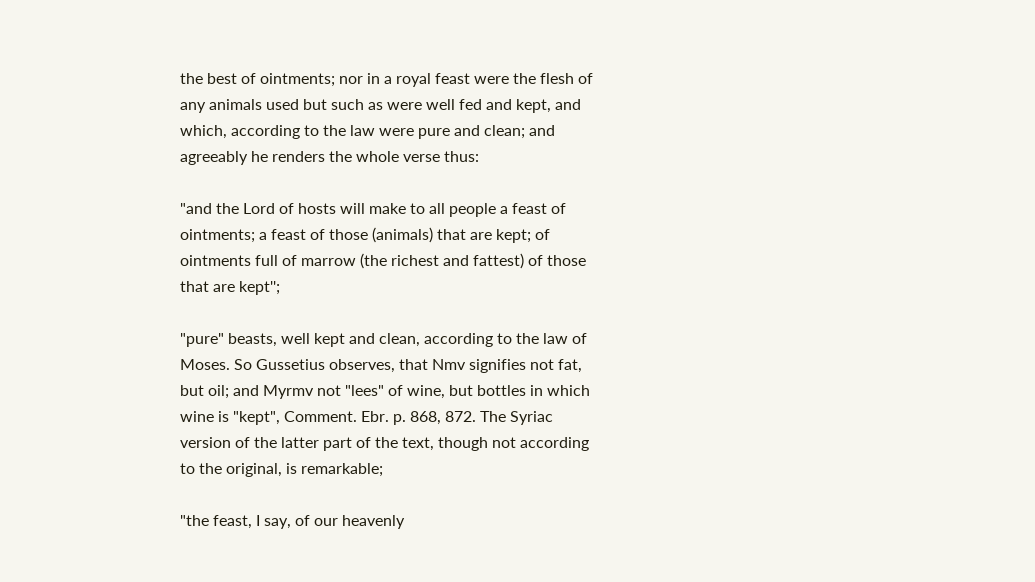the best of ointments; nor in a royal feast were the flesh of any animals used but such as were well fed and kept, and which, according to the law were pure and clean; and agreeably he renders the whole verse thus:

"and the Lord of hosts will make to all people a feast of ointments; a feast of those (animals) that are kept; of ointments full of marrow (the richest and fattest) of those that are kept'';

"pure" beasts, well kept and clean, according to the law of Moses. So Gussetius observes, that Nmv signifies not fat, but oil; and Myrmv not "lees" of wine, but bottles in which wine is "kept", Comment. Ebr. p. 868, 872. The Syriac version of the latter part of the text, though not according to the original, is remarkable;

"the feast, I say, of our heavenly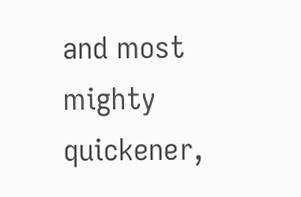and most mighty quickener,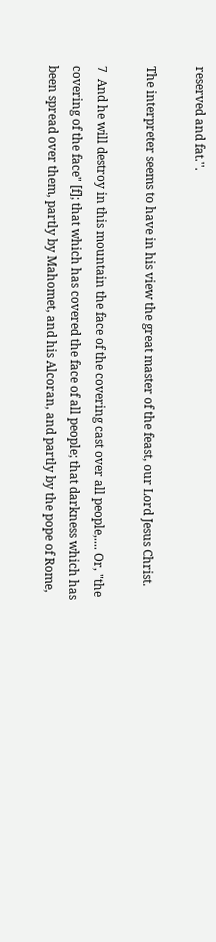reserved and fat.''.

The interpreter seems to have in his view the great master of the feast, our Lord Jesus Christ.

7  And he will destroy in this mountain the face of the covering cast over all people,.... Or, "the covering of the face" [f]; that which has covered the face of all people; that darkness which has been spread over them, partly by Mahomet, and his Alcoran, and partly by the pope of Rome,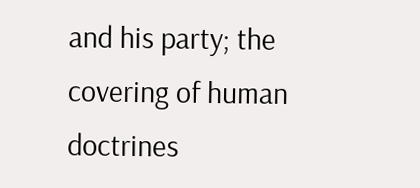and his party; the covering of human doctrines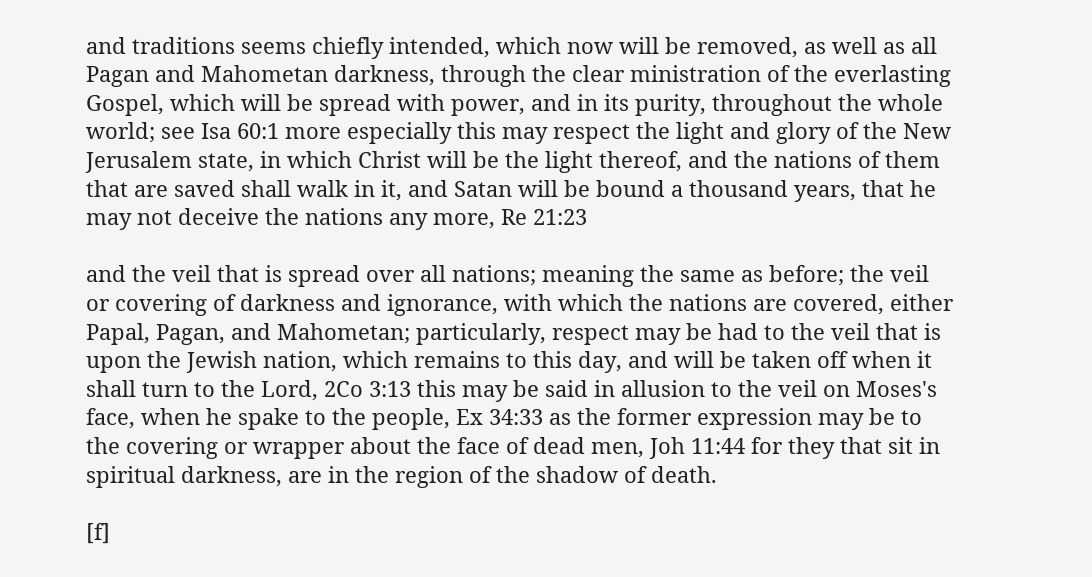and traditions seems chiefly intended, which now will be removed, as well as all Pagan and Mahometan darkness, through the clear ministration of the everlasting Gospel, which will be spread with power, and in its purity, throughout the whole world; see Isa 60:1 more especially this may respect the light and glory of the New Jerusalem state, in which Christ will be the light thereof, and the nations of them that are saved shall walk in it, and Satan will be bound a thousand years, that he may not deceive the nations any more, Re 21:23

and the veil that is spread over all nations; meaning the same as before; the veil or covering of darkness and ignorance, with which the nations are covered, either Papal, Pagan, and Mahometan; particularly, respect may be had to the veil that is upon the Jewish nation, which remains to this day, and will be taken off when it shall turn to the Lord, 2Co 3:13 this may be said in allusion to the veil on Moses's face, when he spake to the people, Ex 34:33 as the former expression may be to the covering or wrapper about the face of dead men, Joh 11:44 for they that sit in spiritual darkness, are in the region of the shadow of death.

[f]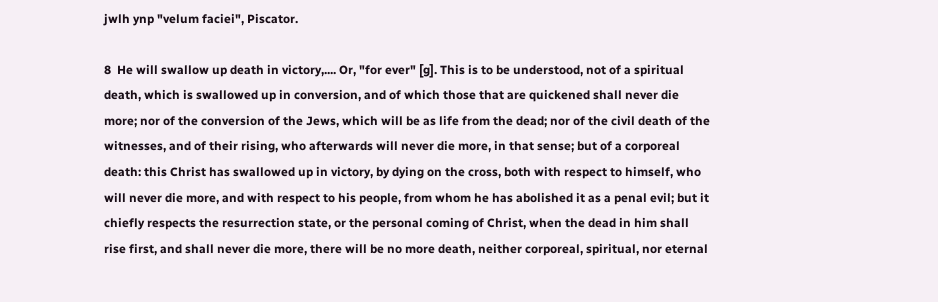jwlh ynp "velum faciei", Piscator.

8  He will swallow up death in victory,.... Or, "for ever" [g]. This is to be understood, not of a spiritual death, which is swallowed up in conversion, and of which those that are quickened shall never die more; nor of the conversion of the Jews, which will be as life from the dead; nor of the civil death of the witnesses, and of their rising, who afterwards will never die more, in that sense; but of a corporeal death: this Christ has swallowed up in victory, by dying on the cross, both with respect to himself, who will never die more, and with respect to his people, from whom he has abolished it as a penal evil; but it chiefly respects the resurrection state, or the personal coming of Christ, when the dead in him shall rise first, and shall never die more, there will be no more death, neither corporeal, spiritual, nor eternal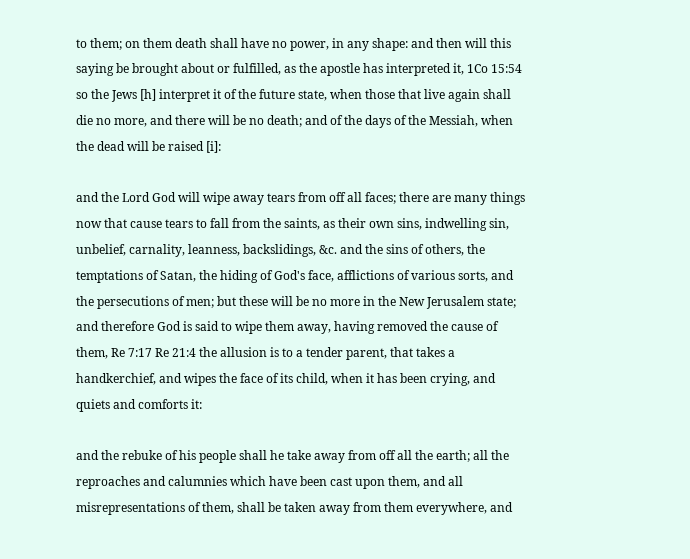to them; on them death shall have no power, in any shape: and then will this saying be brought about or fulfilled, as the apostle has interpreted it, 1Co 15:54 so the Jews [h] interpret it of the future state, when those that live again shall die no more, and there will be no death; and of the days of the Messiah, when the dead will be raised [i]:

and the Lord God will wipe away tears from off all faces; there are many things now that cause tears to fall from the saints, as their own sins, indwelling sin, unbelief, carnality, leanness, backslidings, &c. and the sins of others, the temptations of Satan, the hiding of God's face, afflictions of various sorts, and the persecutions of men; but these will be no more in the New Jerusalem state; and therefore God is said to wipe them away, having removed the cause of them, Re 7:17 Re 21:4 the allusion is to a tender parent, that takes a handkerchief, and wipes the face of its child, when it has been crying, and quiets and comforts it:

and the rebuke of his people shall he take away from off all the earth; all the reproaches and calumnies which have been cast upon them, and all misrepresentations of them, shall be taken away from them everywhere, and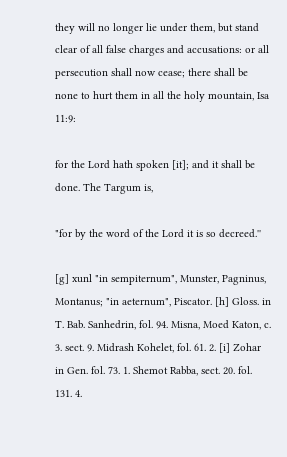they will no longer lie under them, but stand clear of all false charges and accusations: or all persecution shall now cease; there shall be none to hurt them in all the holy mountain, Isa 11:9:

for the Lord hath spoken [it]; and it shall be done. The Targum is,

"for by the word of the Lord it is so decreed.''

[g] xunl "in sempiternum", Munster, Pagninus, Montanus; "in aeternum", Piscator. [h] Gloss. in T. Bab. Sanhedrin, fol. 94. Misna, Moed Katon, c. 3. sect. 9. Midrash Kohelet, fol. 61. 2. [i] Zohar in Gen. fol. 73. 1. Shemot Rabba, sect. 20. fol. 131. 4.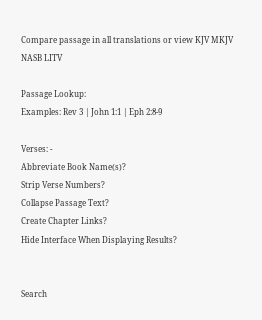Compare passage in all translations or view KJV MKJV NASB LITV

Passage Lookup:
Examples: Rev 3 | John 1:1 | Eph 2:8-9

Verses: -
Abbreviate Book Name(s)?
Strip Verse Numbers?
Collapse Passage Text?
Create Chapter Links?
Hide Interface When Displaying Results?


Search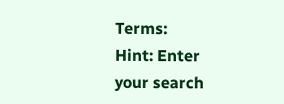Terms:
Hint: Enter your search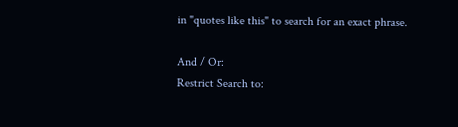in "quotes like this" to search for an exact phrase.

And / Or:
Restrict Search to: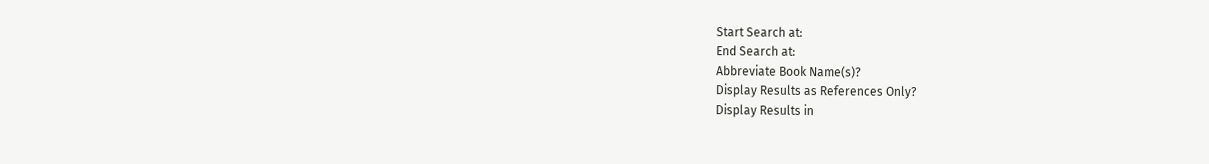Start Search at:
End Search at:
Abbreviate Book Name(s)?
Display Results as References Only?
Display Results in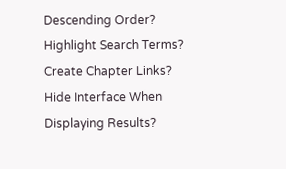Descending Order?
Highlight Search Terms?
Create Chapter Links?
Hide Interface When Displaying Results?